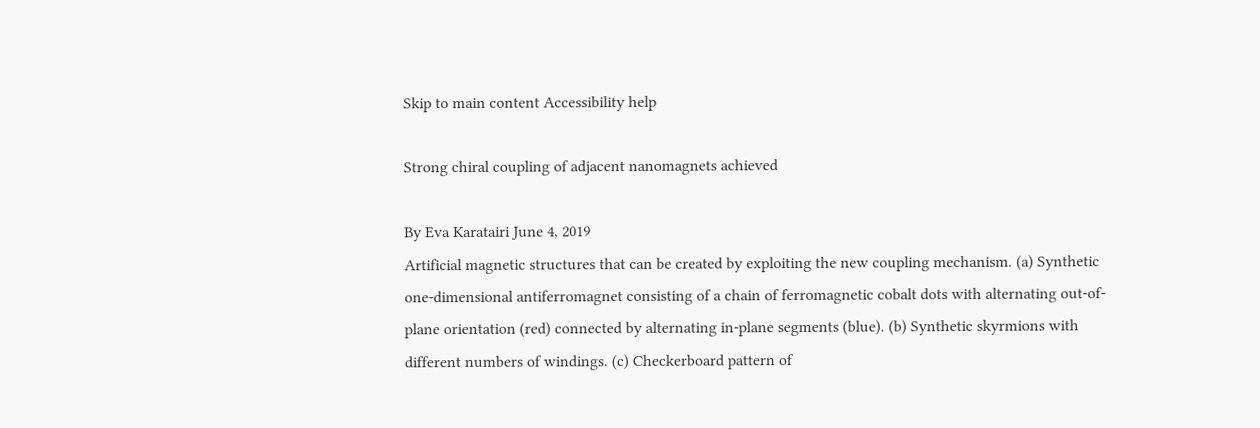Skip to main content Accessibility help

Strong chiral coupling of adjacent nanomagnets achieved

By Eva Karatairi June 4, 2019
Artificial magnetic structures that can be created by exploiting the new coupling mechanism. (a) Synthetic one-dimensional antiferromagnet consisting of a chain of ferromagnetic cobalt dots with alternating out-of-plane orientation (red) connected by alternating in-plane segments (blue). (b) Synthetic skyrmions with different numbers of windings. (c) Checkerboard pattern of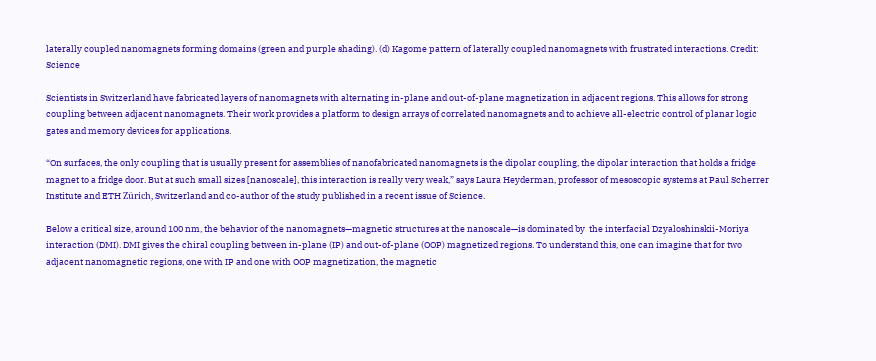laterally coupled nanomagnets forming domains (green and purple shading). (d) Kagome pattern of laterally coupled nanomagnets with frustrated interactions. Credit: Science

Scientists in Switzerland have fabricated layers of nanomagnets with alternating in-plane and out-of-plane magnetization in adjacent regions. This allows for strong coupling between adjacent nanomagnets. Their work provides a platform to design arrays of correlated nanomagnets and to achieve all-electric control of planar logic gates and memory devices for applications.

“On surfaces, the only coupling that is usually present for assemblies of nanofabricated nanomagnets is the dipolar coupling, the dipolar interaction that holds a fridge magnet to a fridge door. But at such small sizes [nanoscale], this interaction is really very weak,” says Laura Heyderman, professor of mesoscopic systems at Paul Scherrer Institute and ETH Zürich, Switzerland and co-author of the study published in a recent issue of Science.

Below a critical size, around 100 nm, the behavior of the nanomagnets—magnetic structures at the nanoscale—is dominated by  the interfacial Dzyaloshinskii-Moriya interaction (DMI). DMI gives the chiral coupling between in-plane (IP) and out-of-plane (OOP) magnetized regions. To understand this, one can imagine that for two adjacent nanomagnetic regions, one with IP and one with OOP magnetization, the magnetic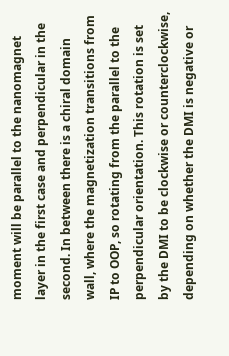moment will be parallel to the nanomagnet layer in the first case and perpendicular in the second. In between there is a chiral domain wall, where the magnetization transitions from IP to OOP, so rotating from the parallel to the perpendicular orientation. This rotation is set by the DMI to be clockwise or counterclockwise, depending on whether the DMI is negative or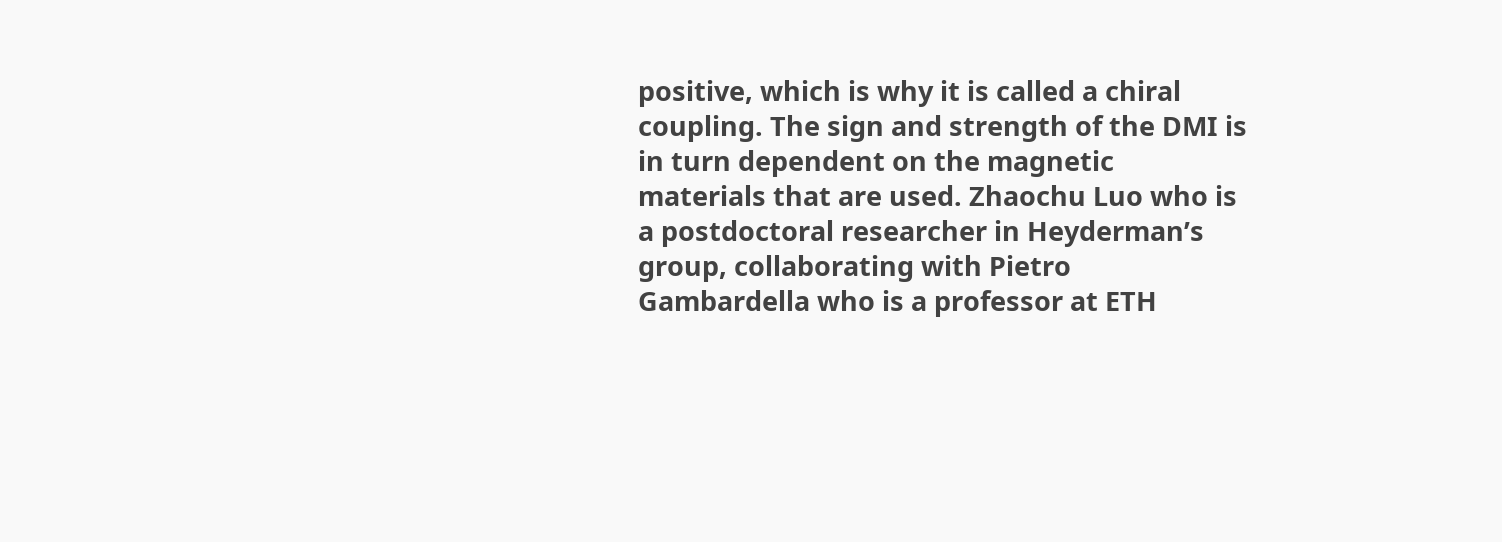positive, which is why it is called a chiral coupling. The sign and strength of the DMI is in turn dependent on the magnetic materials that are used. Zhaochu Luo who is a postdoctoral researcher in Heyderman’s group, collaborating with Pietro Gambardella who is a professor at ETH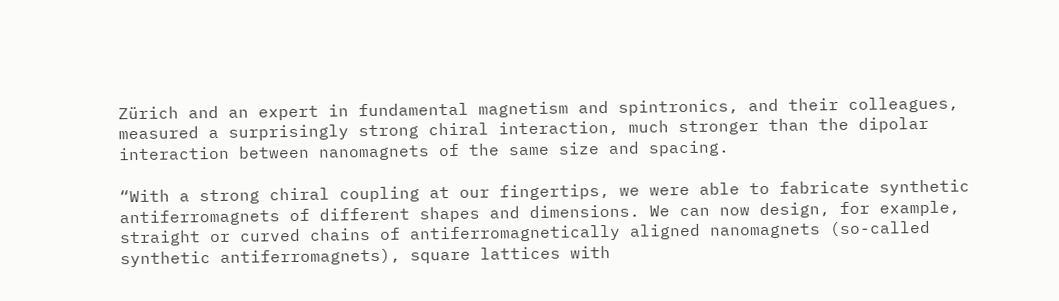Zürich and an expert in fundamental magnetism and spintronics, and their colleagues, measured a surprisingly strong chiral interaction, much stronger than the dipolar interaction between nanomagnets of the same size and spacing.

“With a strong chiral coupling at our fingertips, we were able to fabricate synthetic antiferromagnets of different shapes and dimensions. We can now design, for example, straight or curved chains of antiferromagnetically aligned nanomagnets (so-called synthetic antiferromagnets), square lattices with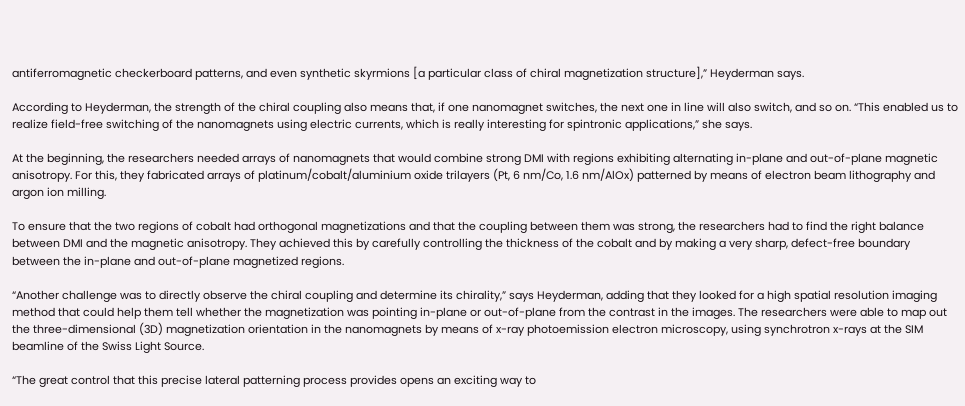antiferromagnetic checkerboard patterns, and even synthetic skyrmions [a particular class of chiral magnetization structure],” Heyderman says.

According to Heyderman, the strength of the chiral coupling also means that, if one nanomagnet switches, the next one in line will also switch, and so on. “This enabled us to realize field-free switching of the nanomagnets using electric currents, which is really interesting for spintronic applications,” she says.

At the beginning, the researchers needed arrays of nanomagnets that would combine strong DMI with regions exhibiting alternating in-plane and out-of-plane magnetic anisotropy. For this, they fabricated arrays of platinum/cobalt/aluminium oxide trilayers (Pt, 6 nm/Co, 1.6 nm/AlOx) patterned by means of electron beam lithography and argon ion milling.

To ensure that the two regions of cobalt had orthogonal magnetizations and that the coupling between them was strong, the researchers had to find the right balance between DMI and the magnetic anisotropy. They achieved this by carefully controlling the thickness of the cobalt and by making a very sharp, defect-free boundary between the in-plane and out-of-plane magnetized regions.

“Another challenge was to directly observe the chiral coupling and determine its chirality,” says Heyderman, adding that they looked for a high spatial resolution imaging method that could help them tell whether the magnetization was pointing in-plane or out-of-plane from the contrast in the images. The researchers were able to map out the three-dimensional (3D) magnetization orientation in the nanomagnets by means of x-ray photoemission electron microscopy, using synchrotron x-rays at the SIM beamline of the Swiss Light Source.

“The great control that this precise lateral patterning process provides opens an exciting way to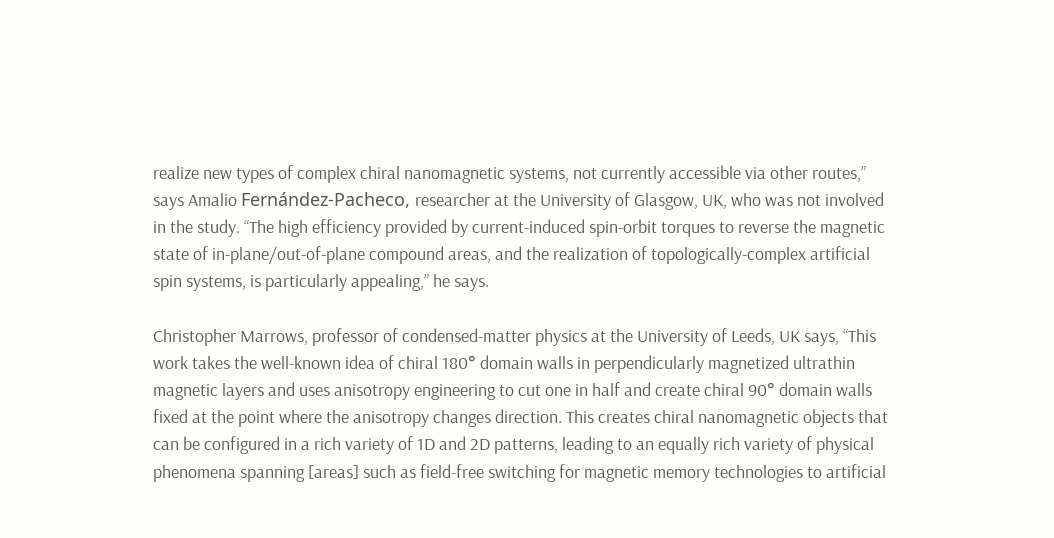realize new types of complex chiral nanomagnetic systems, not currently accessible via other routes,” says Amalio Fernández-Pacheco, researcher at the University of Glasgow, UK, who was not involved in the study. “The high efficiency provided by current-induced spin-orbit torques to reverse the magnetic state of in-plane/out-of-plane compound areas, and the realization of topologically-complex artificial spin systems, is particularly appealing,” he says.

Christopher Marrows, professor of condensed-matter physics at the University of Leeds, UK says, “This work takes the well-known idea of chiral 180° domain walls in perpendicularly magnetized ultrathin magnetic layers and uses anisotropy engineering to cut one in half and create chiral 90° domain walls fixed at the point where the anisotropy changes direction. This creates chiral nanomagnetic objects that can be configured in a rich variety of 1D and 2D patterns, leading to an equally rich variety of physical phenomena spanning [areas] such as field-free switching for magnetic memory technologies to artificial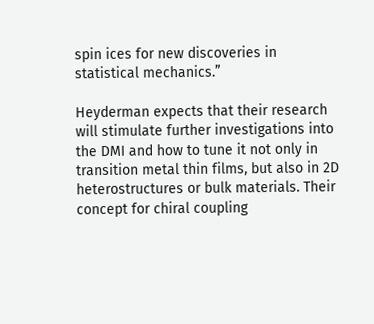spin ices for new discoveries in statistical mechanics.”

Heyderman expects that their research will stimulate further investigations into the DMI and how to tune it not only in transition metal thin films, but also in 2D heterostructures or bulk materials. Their concept for chiral coupling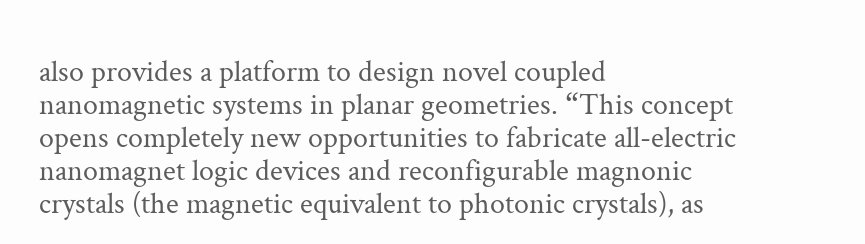also provides a platform to design novel coupled nanomagnetic systems in planar geometries. “This concept opens completely new opportunities to fabricate all-electric nanomagnet logic devices and reconfigurable magnonic crystals (the magnetic equivalent to photonic crystals), as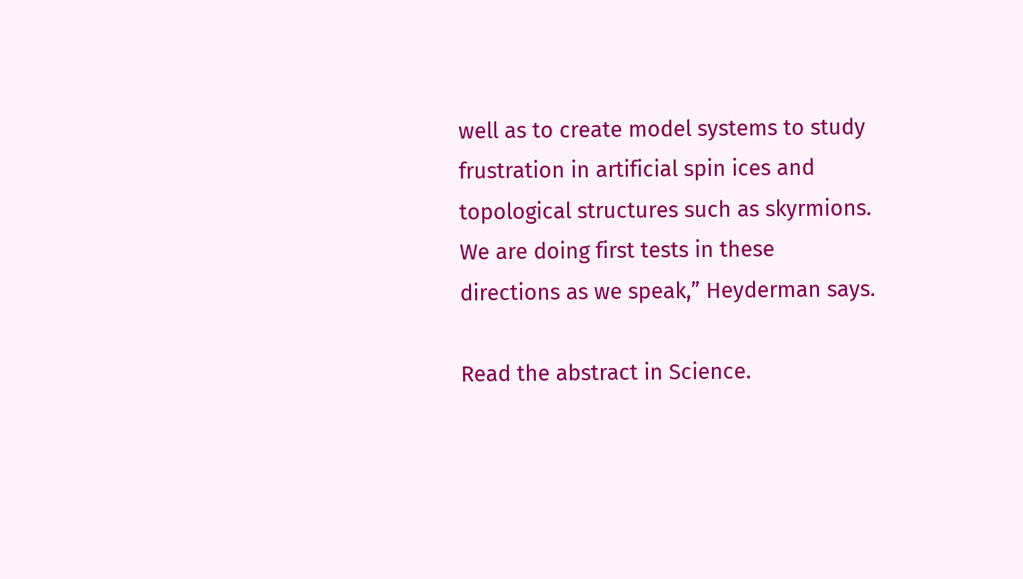well as to create model systems to study frustration in artificial spin ices and topological structures such as skyrmions. We are doing first tests in these directions as we speak,” Heyderman says.

Read the abstract in Science.